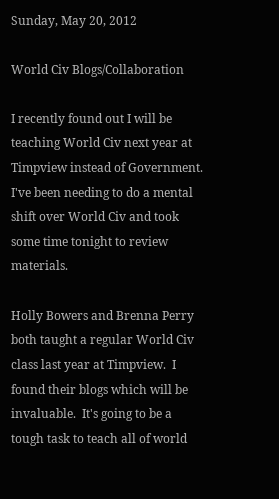Sunday, May 20, 2012

World Civ Blogs/Collaboration

I recently found out I will be teaching World Civ next year at Timpview instead of Government.  I've been needing to do a mental shift over World Civ and took some time tonight to review materials.

Holly Bowers and Brenna Perry both taught a regular World Civ class last year at Timpview.  I found their blogs which will be invaluable.  It's going to be a tough task to teach all of world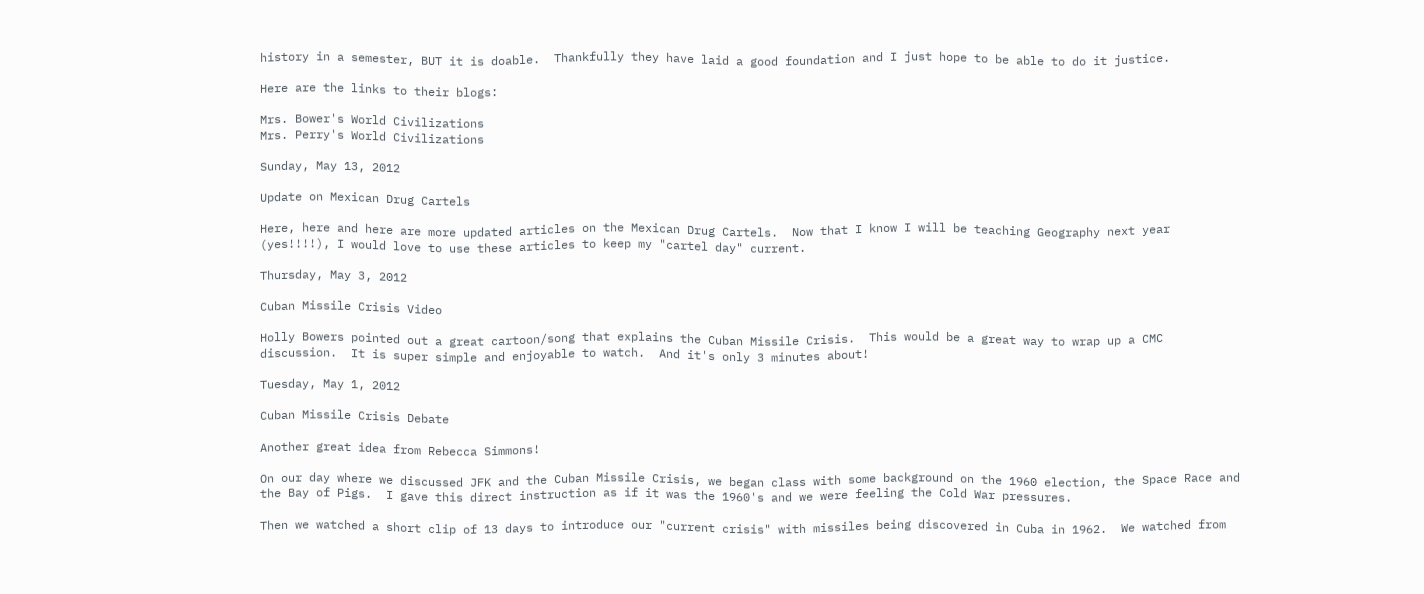history in a semester, BUT it is doable.  Thankfully they have laid a good foundation and I just hope to be able to do it justice.

Here are the links to their blogs:

Mrs. Bower's World Civilizations
Mrs. Perry's World Civilizations

Sunday, May 13, 2012

Update on Mexican Drug Cartels

Here, here and here are more updated articles on the Mexican Drug Cartels.  Now that I know I will be teaching Geography next year (yes!!!!), I would love to use these articles to keep my "cartel day" current.

Thursday, May 3, 2012

Cuban Missile Crisis Video

Holly Bowers pointed out a great cartoon/song that explains the Cuban Missile Crisis.  This would be a great way to wrap up a CMC discussion.  It is super simple and enjoyable to watch.  And it's only 3 minutes about!

Tuesday, May 1, 2012

Cuban Missile Crisis Debate

Another great idea from Rebecca Simmons!

On our day where we discussed JFK and the Cuban Missile Crisis, we began class with some background on the 1960 election, the Space Race and the Bay of Pigs.  I gave this direct instruction as if it was the 1960's and we were feeling the Cold War pressures.

Then we watched a short clip of 13 days to introduce our "current crisis" with missiles being discovered in Cuba in 1962.  We watched from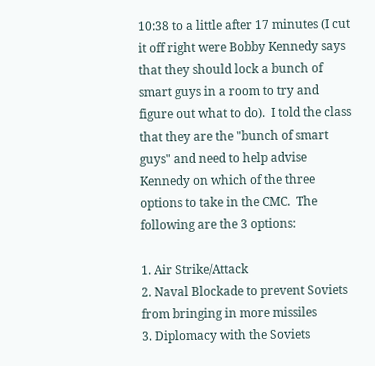10:38 to a little after 17 minutes (I cut it off right were Bobby Kennedy says that they should lock a bunch of smart guys in a room to try and figure out what to do).  I told the class that they are the "bunch of smart guys" and need to help advise Kennedy on which of the three options to take in the CMC.  The following are the 3 options:

1. Air Strike/Attack
2. Naval Blockade to prevent Soviets from bringing in more missiles
3. Diplomacy with the Soviets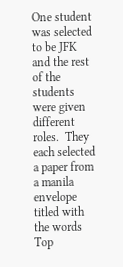One student was selected to be JFK and the rest of the students were given different roles.  They each selected a paper from a manila envelope titled with the words Top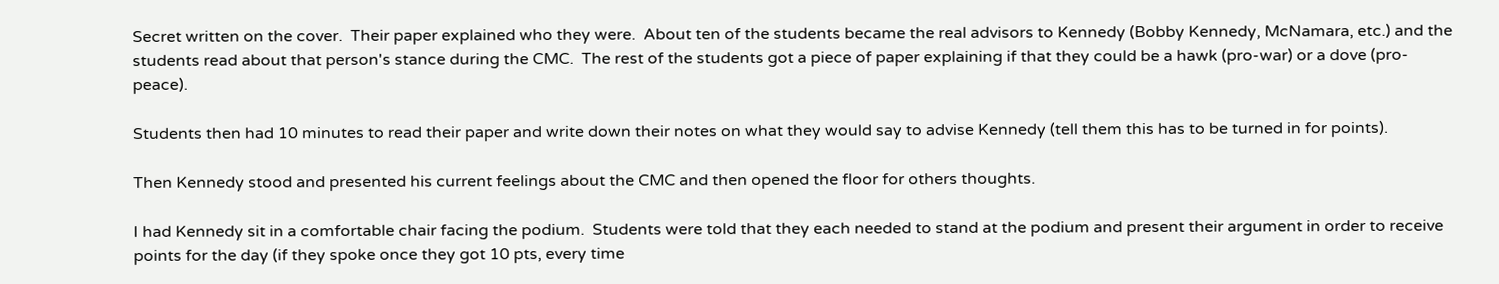Secret written on the cover.  Their paper explained who they were.  About ten of the students became the real advisors to Kennedy (Bobby Kennedy, McNamara, etc.) and the students read about that person's stance during the CMC.  The rest of the students got a piece of paper explaining if that they could be a hawk (pro-war) or a dove (pro-peace).

Students then had 10 minutes to read their paper and write down their notes on what they would say to advise Kennedy (tell them this has to be turned in for points).

Then Kennedy stood and presented his current feelings about the CMC and then opened the floor for others thoughts.

I had Kennedy sit in a comfortable chair facing the podium.  Students were told that they each needed to stand at the podium and present their argument in order to receive points for the day (if they spoke once they got 10 pts, every time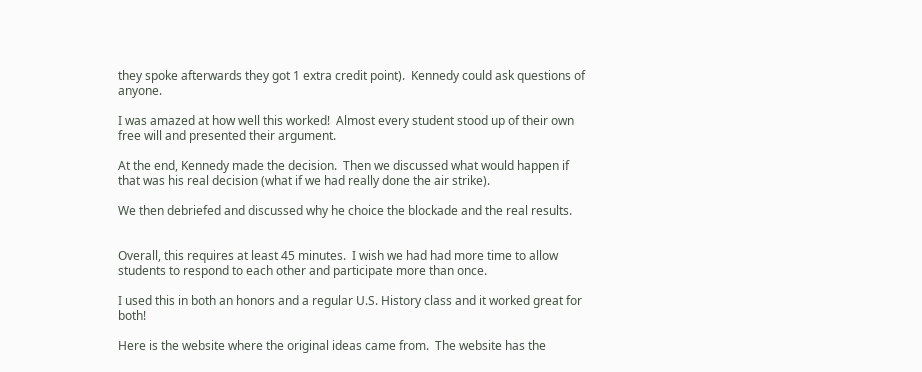they spoke afterwards they got 1 extra credit point).  Kennedy could ask questions of anyone.

I was amazed at how well this worked!  Almost every student stood up of their own free will and presented their argument.

At the end, Kennedy made the decision.  Then we discussed what would happen if that was his real decision (what if we had really done the air strike).

We then debriefed and discussed why he choice the blockade and the real results.


Overall, this requires at least 45 minutes.  I wish we had had more time to allow students to respond to each other and participate more than once.

I used this in both an honors and a regular U.S. History class and it worked great for both!

Here is the website where the original ideas came from.  The website has the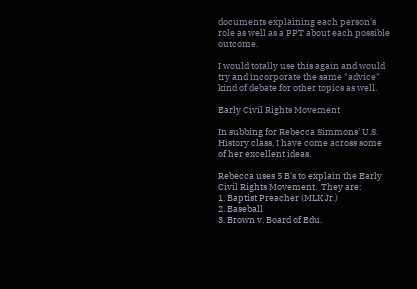documents explaining each person's role as well as a PPT about each possible outcome.

I would totally use this again and would try and incorporate the same "advice" kind of debate for other topics as well.

Early Civil Rights Movement

In subbing for Rebecca Simmons' U.S. History class, I have come across some of her excellent ideas.

Rebecca uses 5 B's to explain the Early Civil Rights Movement.  They are:
1. Baptist Preacher (MLK Jr.)
2. Baseball
3. Brown v. Board of Edu.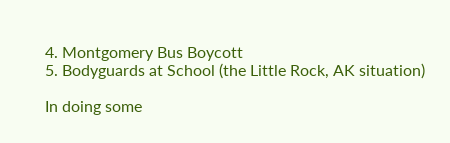4. Montgomery Bus Boycott
5. Bodyguards at School (the Little Rock, AK situation)

In doing some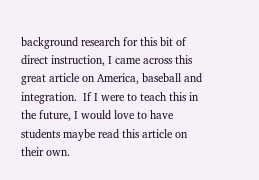background research for this bit of direct instruction, I came across this great article on America, baseball and integration.  If I were to teach this in the future, I would love to have students maybe read this article on their own.